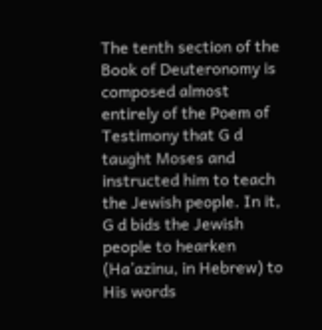The tenth section of the Book of Deuteronomy is composed almost entirely of the Poem of Testimony that G d taught Moses and instructed him to teach the Jewish people. In it, G d bids the Jewish people to hearken (Ha’azinu, in Hebrew) to His words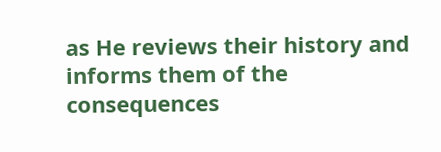as He reviews their history and informs them of the consequences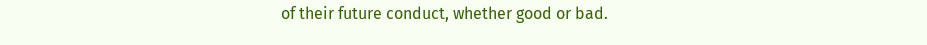of their future conduct, whether good or bad.